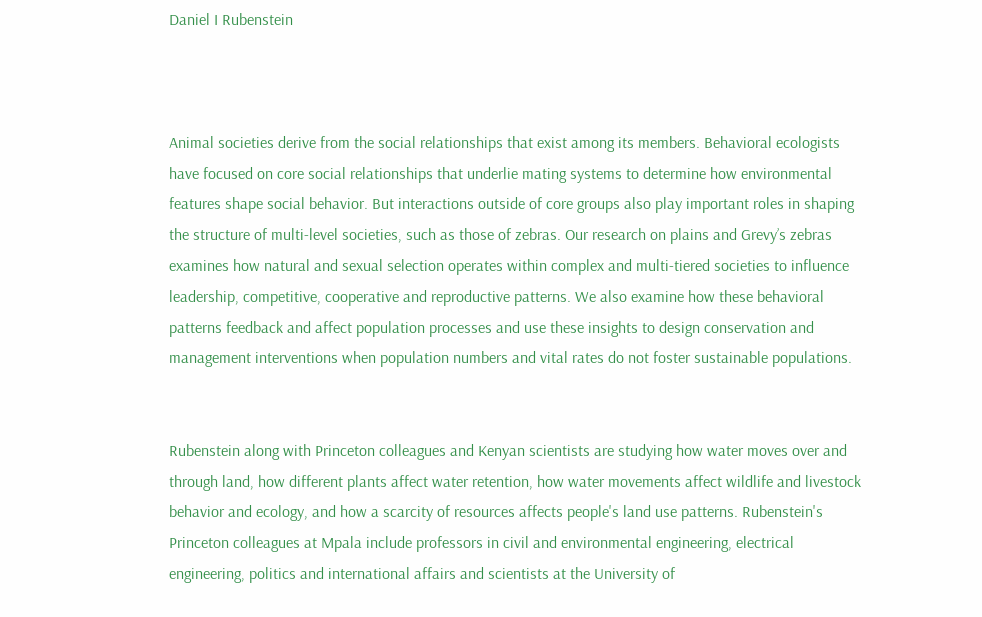Daniel I Rubenstein



Animal societies derive from the social relationships that exist among its members. Behavioral ecologists have focused on core social relationships that underlie mating systems to determine how environmental features shape social behavior. But interactions outside of core groups also play important roles in shaping the structure of multi-level societies, such as those of zebras. Our research on plains and Grevy’s zebras examines how natural and sexual selection operates within complex and multi-tiered societies to influence leadership, competitive, cooperative and reproductive patterns. We also examine how these behavioral patterns feedback and affect population processes and use these insights to design conservation and management interventions when population numbers and vital rates do not foster sustainable populations.


Rubenstein along with Princeton colleagues and Kenyan scientists are studying how water moves over and through land, how different plants affect water retention, how water movements affect wildlife and livestock behavior and ecology, and how a scarcity of resources affects people's land use patterns. Rubenstein's Princeton colleagues at Mpala include professors in civil and environmental engineering, electrical engineering, politics and international affairs and scientists at the University of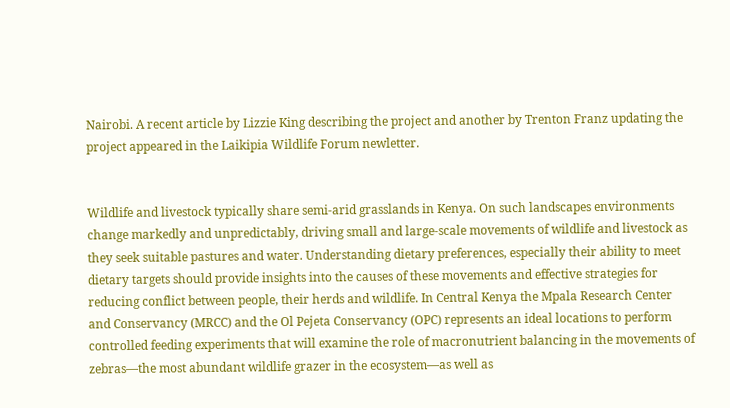Nairobi. A recent article by Lizzie King describing the project and another by Trenton Franz updating the project appeared in the Laikipia Wildlife Forum newletter.


Wildlife and livestock typically share semi-arid grasslands in Kenya. On such landscapes environments change markedly and unpredictably, driving small and large-scale movements of wildlife and livestock as they seek suitable pastures and water. Understanding dietary preferences, especially their ability to meet dietary targets should provide insights into the causes of these movements and effective strategies for reducing conflict between people, their herds and wildlife. In Central Kenya the Mpala Research Center and Conservancy (MRCC) and the Ol Pejeta Conservancy (OPC) represents an ideal locations to perform controlled feeding experiments that will examine the role of macronutrient balancing in the movements of zebras―the most abundant wildlife grazer in the ecosystem―as well as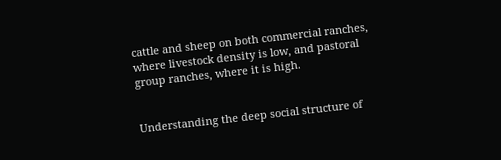cattle and sheep on both commercial ranches, where livestock density is low, and pastoral group ranches, where it is high.


Understanding the deep social structure of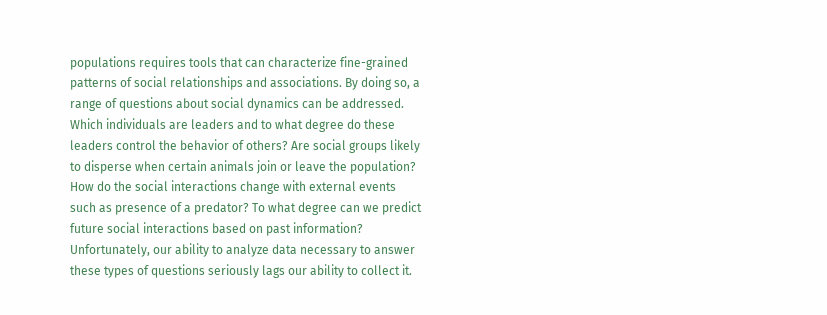populations requires tools that can characterize fine-grained patterns of social relationships and associations. By doing so, a range of questions about social dynamics can be addressed. Which individuals are leaders and to what degree do these leaders control the behavior of others? Are social groups likely to disperse when certain animals join or leave the population? How do the social interactions change with external events such as presence of a predator? To what degree can we predict future social interactions based on past information? Unfortunately, our ability to analyze data necessary to answer these types of questions seriously lags our ability to collect it.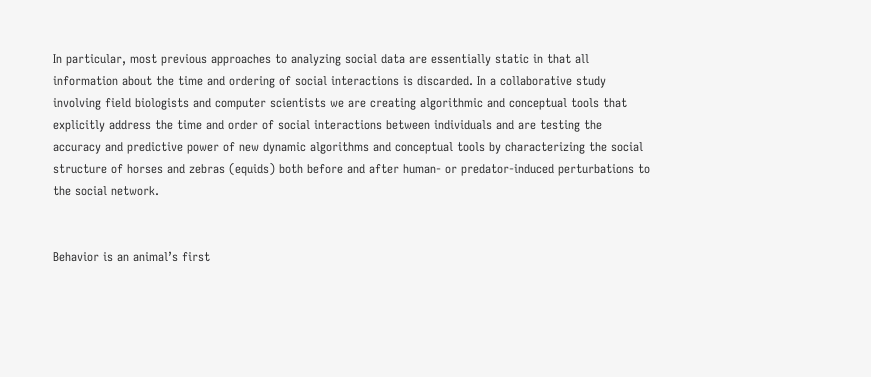In particular, most previous approaches to analyzing social data are essentially static in that all information about the time and ordering of social interactions is discarded. In a collaborative study involving field biologists and computer scientists we are creating algorithmic and conceptual tools that explicitly address the time and order of social interactions between individuals and are testing the accuracy and predictive power of new dynamic algorithms and conceptual tools by characterizing the social structure of horses and zebras (equids) both before and after human- or predator-induced perturbations to the social network.


Behavior is an animal’s first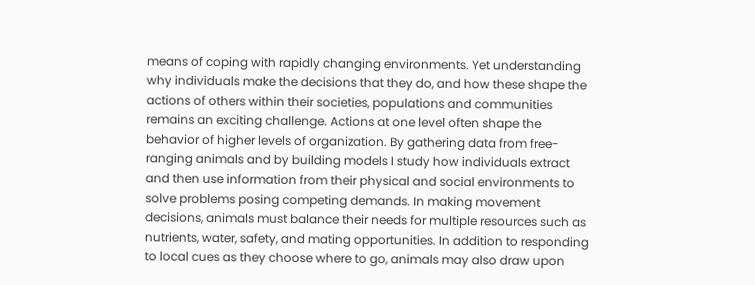means of coping with rapidly changing environments. Yet understanding why individuals make the decisions that they do, and how these shape the actions of others within their societies, populations and communities remains an exciting challenge. Actions at one level often shape the behavior of higher levels of organization. By gathering data from free-ranging animals and by building models I study how individuals extract and then use information from their physical and social environments to solve problems posing competing demands. In making movement decisions, animals must balance their needs for multiple resources such as nutrients, water, safety, and mating opportunities. In addition to responding to local cues as they choose where to go, animals may also draw upon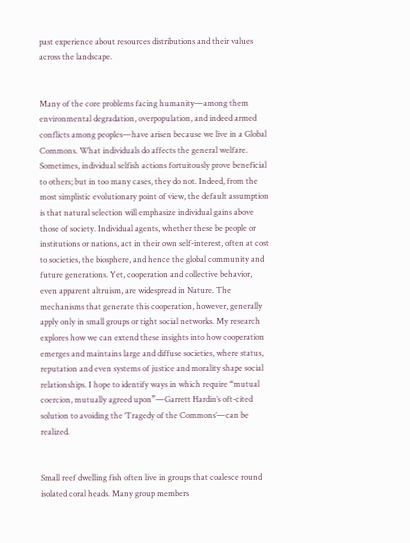past experience about resources distributions and their values across the landscape.


Many of the core problems facing humanity—among them environmental degradation, overpopulation, and indeed armed conflicts among peoples—have arisen because we live in a Global Commons. What individuals do affects the general welfare. Sometimes, individual selfish actions fortuitously prove beneficial to others; but in too many cases, they do not. Indeed, from the most simplistic evolutionary point of view, the default assumption is that natural selection will emphasize individual gains above those of society. Individual agents, whether these be people or institutions or nations, act in their own self-interest, often at cost to societies, the biosphere, and hence the global community and future generations. Yet, cooperation and collective behavior, even apparent altruism, are widespread in Nature. The mechanisms that generate this cooperation, however, generally apply only in small groups or tight social networks. My research explores how we can extend these insights into how cooperation emerges and maintains large and diffuse societies, where status, reputation and even systems of justice and morality shape social relationships. I hope to identify ways in which require “mutual coercion, mutually agreed upon”—Garrett Hardin’s oft-cited solution to avoiding the ‘Tragedy of the Commons’—can be realized.


Small reef dwelling fish often live in groups that coalesce round isolated coral heads. Many group members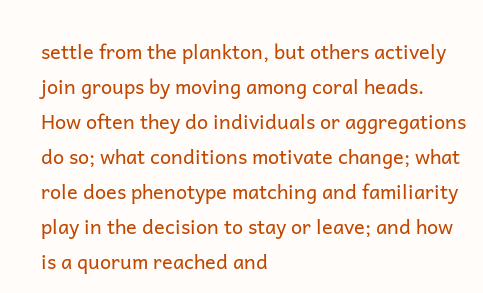settle from the plankton, but others actively join groups by moving among coral heads. How often they do individuals or aggregations do so; what conditions motivate change; what role does phenotype matching and familiarity play in the decision to stay or leave; and how is a quorum reached and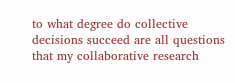to what degree do collective decisions succeed are all questions that my collaborative research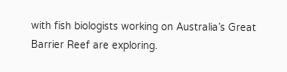with fish biologists working on Australia’s Great Barrier Reef are exploring.